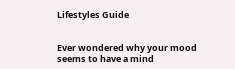Lifestyles Guide


Ever wondered why your mood seems to have a mind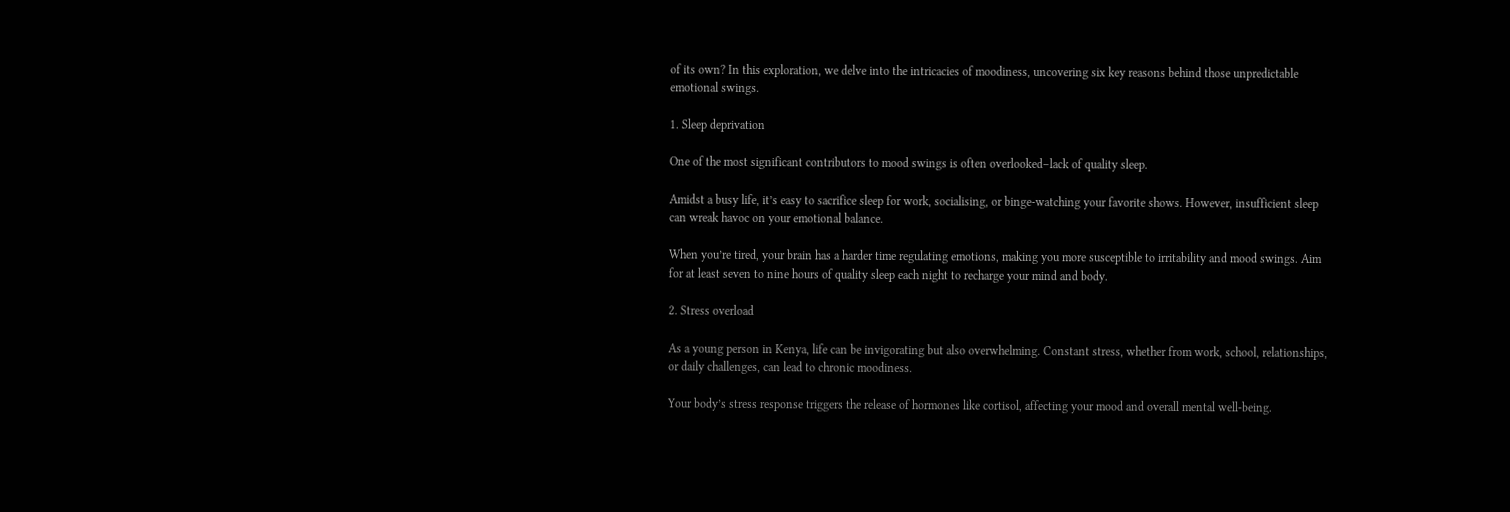of its own? In this exploration, we delve into the intricacies of moodiness, uncovering six key reasons behind those unpredictable emotional swings.

1. Sleep deprivation

One of the most significant contributors to mood swings is often overlooked–lack of quality sleep.

Amidst a busy life, it’s easy to sacrifice sleep for work, socialising, or binge-watching your favorite shows. However, insufficient sleep can wreak havoc on your emotional balance.

When you’re tired, your brain has a harder time regulating emotions, making you more susceptible to irritability and mood swings. Aim for at least seven to nine hours of quality sleep each night to recharge your mind and body.

2. Stress overload

As a young person in Kenya, life can be invigorating but also overwhelming. Constant stress, whether from work, school, relationships, or daily challenges, can lead to chronic moodiness.

Your body’s stress response triggers the release of hormones like cortisol, affecting your mood and overall mental well-being.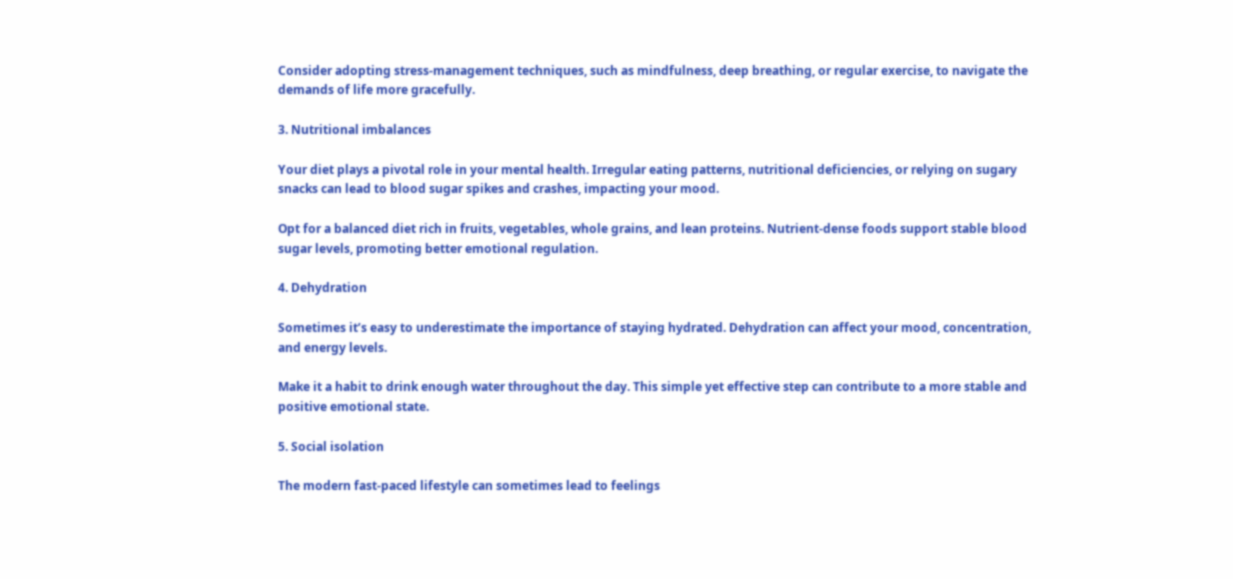Consider adopting stress-management techniques, such as mindfulness, deep breathing, or regular exercise, to navigate the demands of life more gracefully.

3. Nutritional imbalances

Your diet plays a pivotal role in your mental health. Irregular eating patterns, nutritional deficiencies, or relying on sugary snacks can lead to blood sugar spikes and crashes, impacting your mood.

Opt for a balanced diet rich in fruits, vegetables, whole grains, and lean proteins. Nutrient-dense foods support stable blood sugar levels, promoting better emotional regulation.

4. Dehydration

Sometimes it’s easy to underestimate the importance of staying hydrated. Dehydration can affect your mood, concentration, and energy levels.

Make it a habit to drink enough water throughout the day. This simple yet effective step can contribute to a more stable and positive emotional state.

5. Social isolation

The modern fast-paced lifestyle can sometimes lead to feelings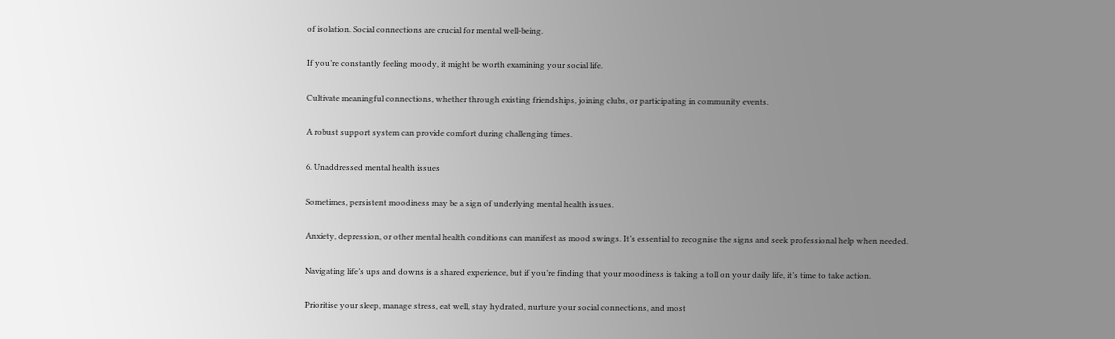of isolation. Social connections are crucial for mental well-being.

If you’re constantly feeling moody, it might be worth examining your social life.

Cultivate meaningful connections, whether through existing friendships, joining clubs, or participating in community events.

A robust support system can provide comfort during challenging times.

6. Unaddressed mental health issues

Sometimes, persistent moodiness may be a sign of underlying mental health issues.

Anxiety, depression, or other mental health conditions can manifest as mood swings. It’s essential to recognise the signs and seek professional help when needed.

Navigating life’s ups and downs is a shared experience, but if you’re finding that your moodiness is taking a toll on your daily life, it’s time to take action.

Prioritise your sleep, manage stress, eat well, stay hydrated, nurture your social connections, and most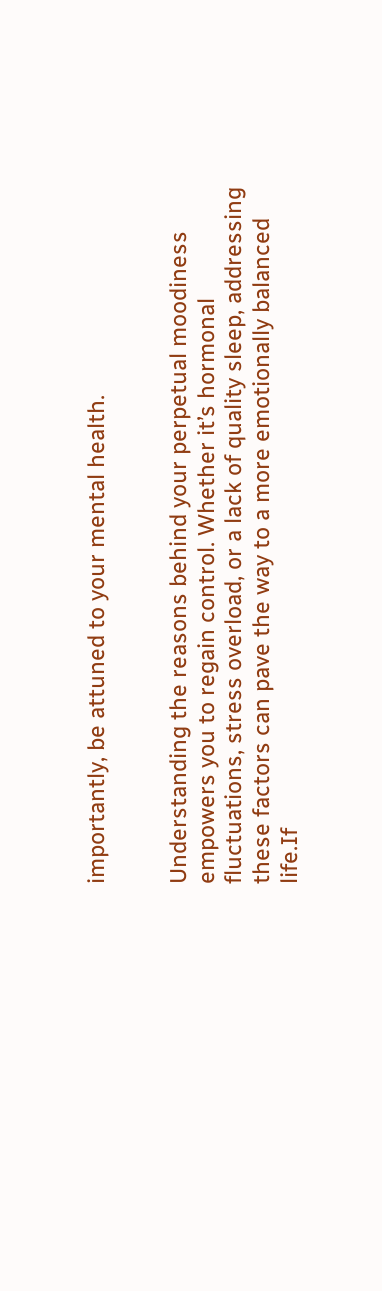importantly, be attuned to your mental health.


Understanding the reasons behind your perpetual moodiness empowers you to regain control. Whether it’s hormonal fluctuations, stress overload, or a lack of quality sleep, addressing these factors can pave the way to a more emotionally balanced life.If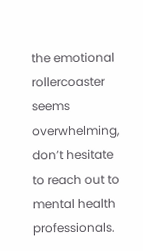the emotional rollercoaster seems overwhelming, don’t hesitate to reach out to mental health professionals.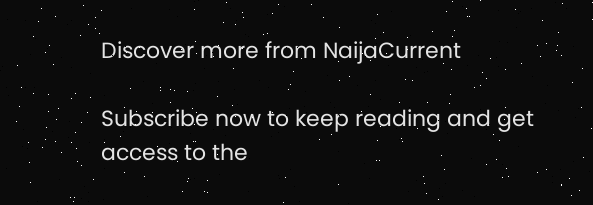Discover more from NaijaCurrent

Subscribe now to keep reading and get access to the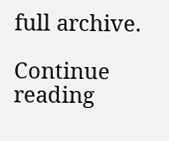full archive.

Continue reading